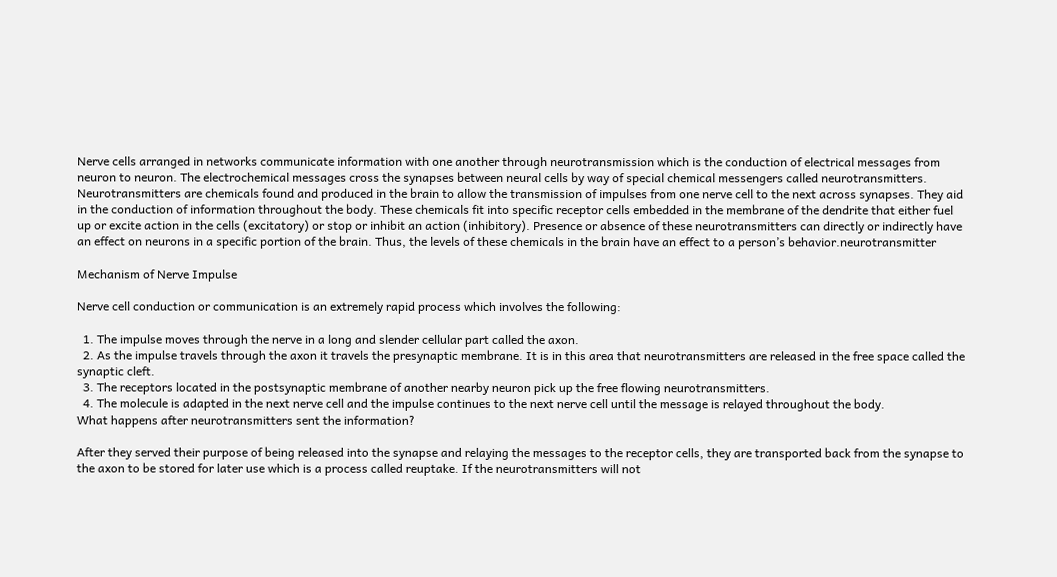Nerve cells arranged in networks communicate information with one another through neurotransmission which is the conduction of electrical messages from neuron to neuron. The electrochemical messages cross the synapses between neural cells by way of special chemical messengers called neurotransmitters. Neurotransmitters are chemicals found and produced in the brain to allow the transmission of impulses from one nerve cell to the next across synapses. They aid in the conduction of information throughout the body. These chemicals fit into specific receptor cells embedded in the membrane of the dendrite that either fuel up or excite action in the cells (excitatory) or stop or inhibit an action (inhibitory). Presence or absence of these neurotransmitters can directly or indirectly have an effect on neurons in a specific portion of the brain. Thus, the levels of these chemicals in the brain have an effect to a person’s behavior.neurotransmitter

Mechanism of Nerve Impulse

Nerve cell conduction or communication is an extremely rapid process which involves the following:

  1. The impulse moves through the nerve in a long and slender cellular part called the axon.
  2. As the impulse travels through the axon it travels the presynaptic membrane. It is in this area that neurotransmitters are released in the free space called the synaptic cleft.
  3. The receptors located in the postsynaptic membrane of another nearby neuron pick up the free flowing neurotransmitters.
  4. The molecule is adapted in the next nerve cell and the impulse continues to the next nerve cell until the message is relayed throughout the body.
What happens after neurotransmitters sent the information?

After they served their purpose of being released into the synapse and relaying the messages to the receptor cells, they are transported back from the synapse to the axon to be stored for later use which is a process called reuptake. If the neurotransmitters will not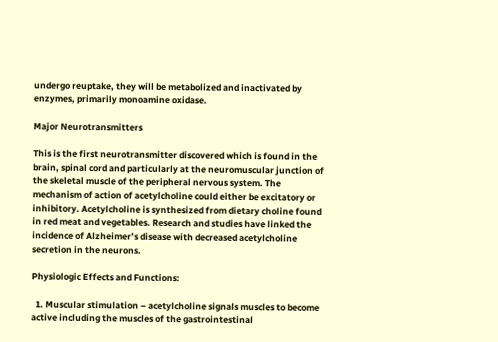undergo reuptake, they will be metabolized and inactivated by enzymes, primarily monoamine oxidase.

Major Neurotransmitters

This is the first neurotransmitter discovered which is found in the brain, spinal cord and particularly at the neuromuscular junction of the skeletal muscle of the peripheral nervous system. The mechanism of action of acetylcholine could either be excitatory or inhibitory. Acetylcholine is synthesized from dietary choline found in red meat and vegetables. Research and studies have linked the incidence of Alzheimer’s disease with decreased acetylcholine secretion in the neurons.

Physiologic Effects and Functions:

  1. Muscular stimulation – acetylcholine signals muscles to become active including the muscles of the gastrointestinal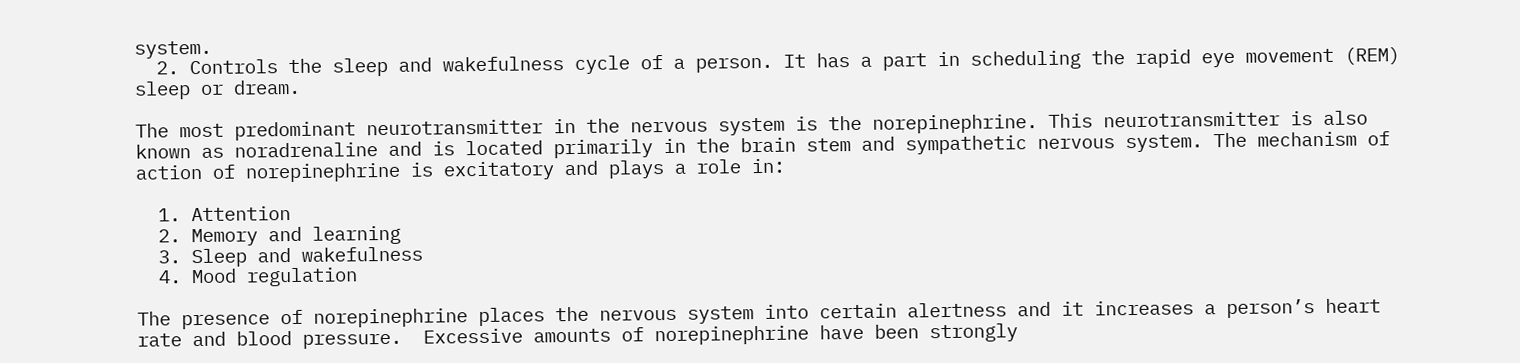system.
  2. Controls the sleep and wakefulness cycle of a person. It has a part in scheduling the rapid eye movement (REM) sleep or dream.

The most predominant neurotransmitter in the nervous system is the norepinephrine. This neurotransmitter is also known as noradrenaline and is located primarily in the brain stem and sympathetic nervous system. The mechanism of action of norepinephrine is excitatory and plays a role in:

  1. Attention
  2. Memory and learning
  3. Sleep and wakefulness
  4. Mood regulation

The presence of norepinephrine places the nervous system into certain alertness and it increases a person’s heart rate and blood pressure.  Excessive amounts of norepinephrine have been strongly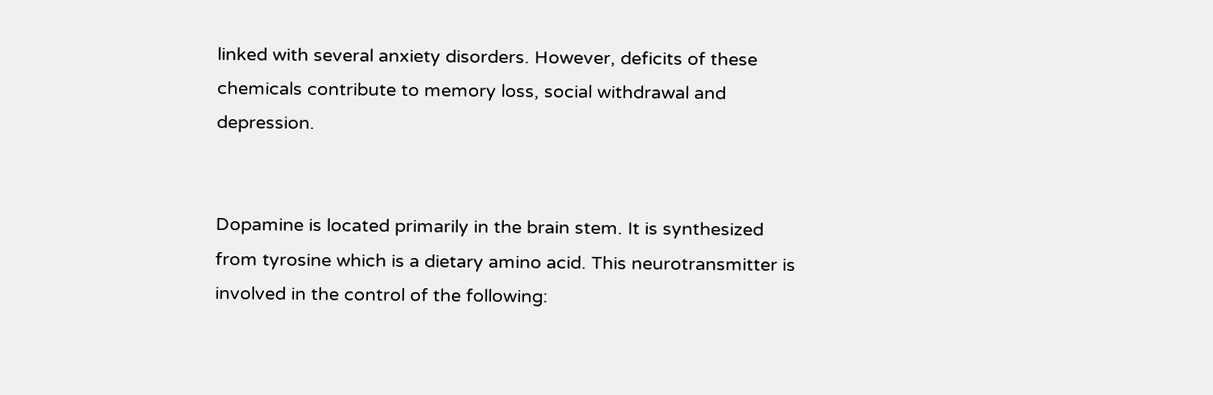linked with several anxiety disorders. However, deficits of these chemicals contribute to memory loss, social withdrawal and depression.


Dopamine is located primarily in the brain stem. It is synthesized from tyrosine which is a dietary amino acid. This neurotransmitter is involved in the control of the following: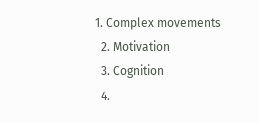1. Complex movements
  2. Motivation
  3. Cognition
  4.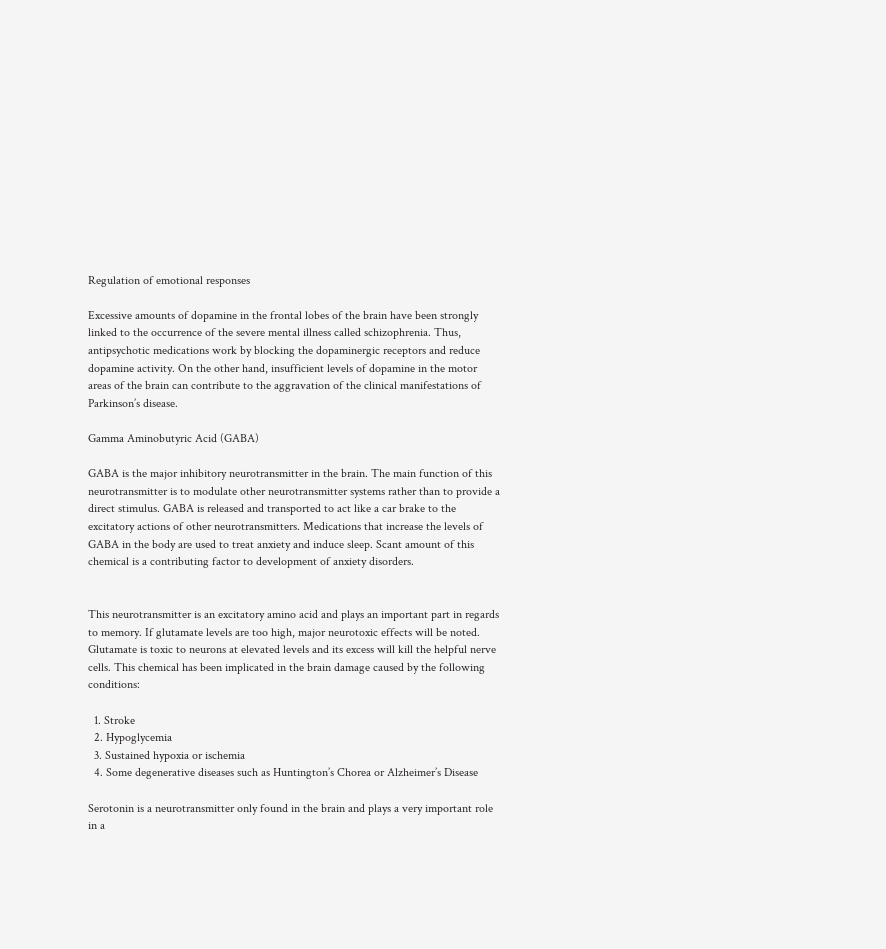Regulation of emotional responses

Excessive amounts of dopamine in the frontal lobes of the brain have been strongly linked to the occurrence of the severe mental illness called schizophrenia. Thus, antipsychotic medications work by blocking the dopaminergic receptors and reduce dopamine activity. On the other hand, insufficient levels of dopamine in the motor areas of the brain can contribute to the aggravation of the clinical manifestations of Parkinson’s disease.

Gamma Aminobutyric Acid (GABA)

GABA is the major inhibitory neurotransmitter in the brain. The main function of this neurotransmitter is to modulate other neurotransmitter systems rather than to provide a direct stimulus. GABA is released and transported to act like a car brake to the excitatory actions of other neurotransmitters. Medications that increase the levels of GABA in the body are used to treat anxiety and induce sleep. Scant amount of this chemical is a contributing factor to development of anxiety disorders.


This neurotransmitter is an excitatory amino acid and plays an important part in regards to memory. If glutamate levels are too high, major neurotoxic effects will be noted. Glutamate is toxic to neurons at elevated levels and its excess will kill the helpful nerve cells. This chemical has been implicated in the brain damage caused by the following conditions:

  1. Stroke
  2. Hypoglycemia
  3. Sustained hypoxia or ischemia
  4. Some degenerative diseases such as Huntington’s Chorea or Alzheimer’s Disease

Serotonin is a neurotransmitter only found in the brain and plays a very important role in a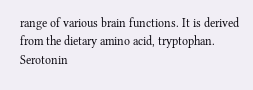range of various brain functions. It is derived from the dietary amino acid, tryptophan. Serotonin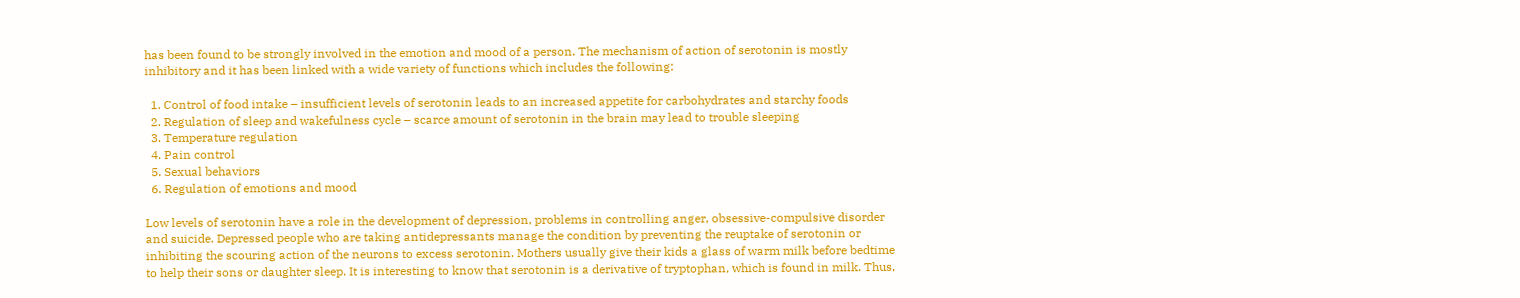has been found to be strongly involved in the emotion and mood of a person. The mechanism of action of serotonin is mostly inhibitory and it has been linked with a wide variety of functions which includes the following:

  1. Control of food intake – insufficient levels of serotonin leads to an increased appetite for carbohydrates and starchy foods
  2. Regulation of sleep and wakefulness cycle – scarce amount of serotonin in the brain may lead to trouble sleeping
  3. Temperature regulation
  4. Pain control
  5. Sexual behaviors
  6. Regulation of emotions and mood

Low levels of serotonin have a role in the development of depression, problems in controlling anger, obsessive-compulsive disorder and suicide. Depressed people who are taking antidepressants manage the condition by preventing the reuptake of serotonin or inhibiting the scouring action of the neurons to excess serotonin. Mothers usually give their kids a glass of warm milk before bedtime to help their sons or daughter sleep. It is interesting to know that serotonin is a derivative of tryptophan, which is found in milk. Thus,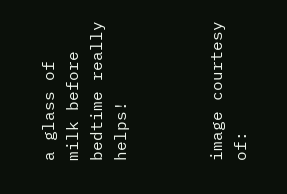a glass of milk before bedtime really helps!



image courtesy of: